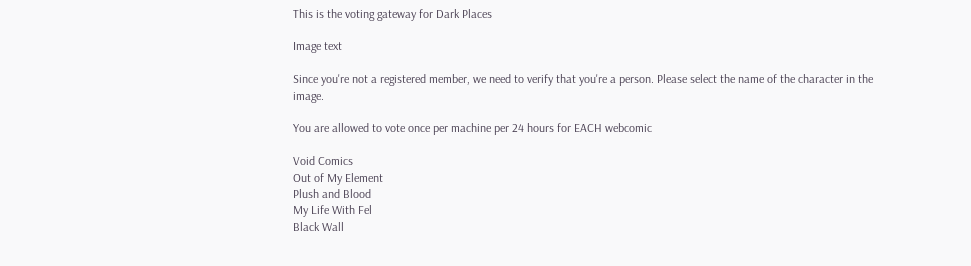This is the voting gateway for Dark Places

Image text

Since you're not a registered member, we need to verify that you're a person. Please select the name of the character in the image.

You are allowed to vote once per machine per 24 hours for EACH webcomic

Void Comics
Out of My Element
Plush and Blood
My Life With Fel
Black Wall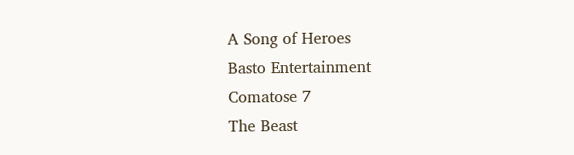A Song of Heroes
Basto Entertainment
Comatose 7
The Beast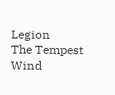Legion
The Tempest Wind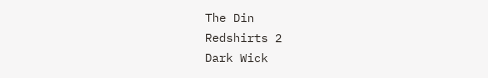The Din
Redshirts 2
Dark Wick